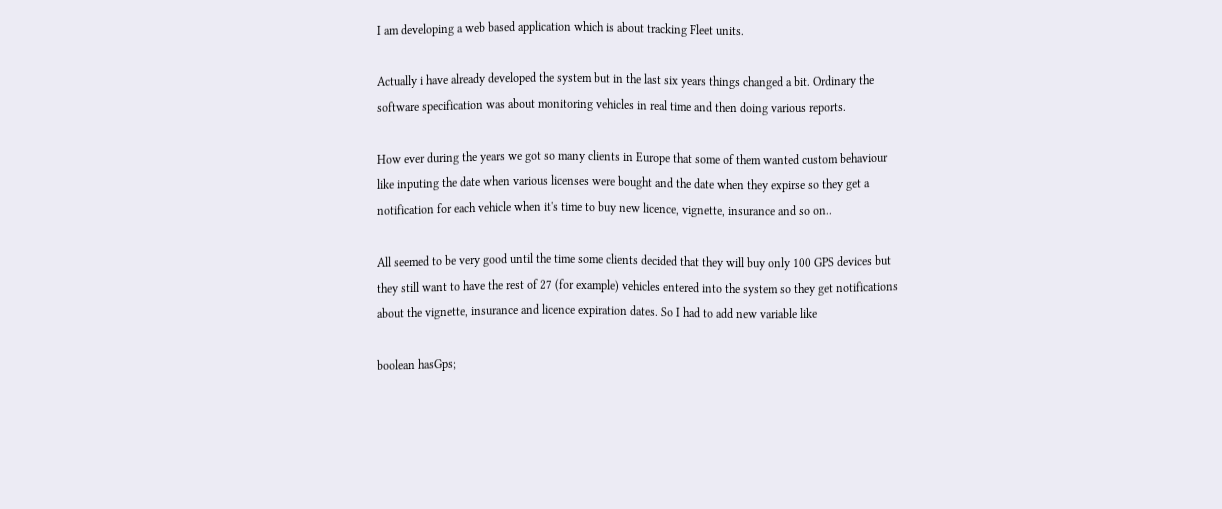I am developing a web based application which is about tracking Fleet units.

Actually i have already developed the system but in the last six years things changed a bit. Ordinary the software specification was about monitoring vehicles in real time and then doing various reports.

How ever during the years we got so many clients in Europe that some of them wanted custom behaviour like inputing the date when various licenses were bought and the date when they expirse so they get a notification for each vehicle when it's time to buy new licence, vignette, insurance and so on..

All seemed to be very good until the time some clients decided that they will buy only 100 GPS devices but they still want to have the rest of 27 (for example) vehicles entered into the system so they get notifications about the vignette, insurance and licence expiration dates. So I had to add new variable like

boolean hasGps;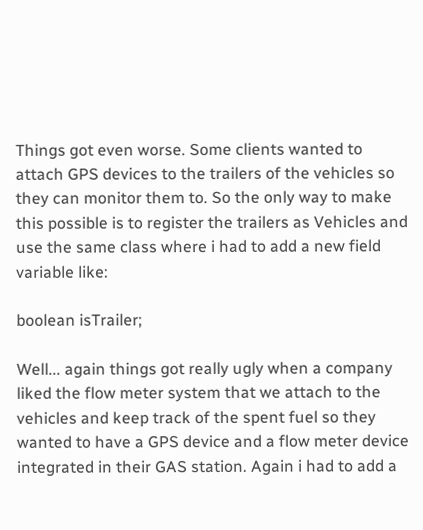Things got even worse. Some clients wanted to attach GPS devices to the trailers of the vehicles so they can monitor them to. So the only way to make this possible is to register the trailers as Vehicles and use the same class where i had to add a new field variable like:

boolean isTrailer;

Well... again things got really ugly when a company liked the flow meter system that we attach to the vehicles and keep track of the spent fuel so they wanted to have a GPS device and a flow meter device integrated in their GAS station. Again i had to add a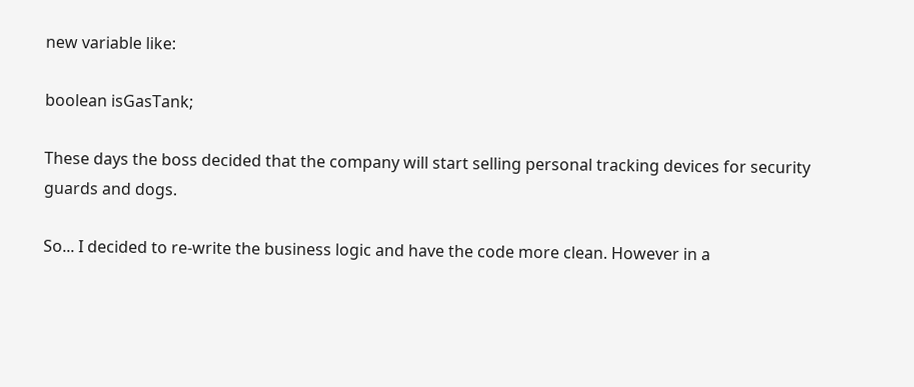new variable like:

boolean isGasTank;

These days the boss decided that the company will start selling personal tracking devices for security guards and dogs.

So... I decided to re-write the business logic and have the code more clean. However in a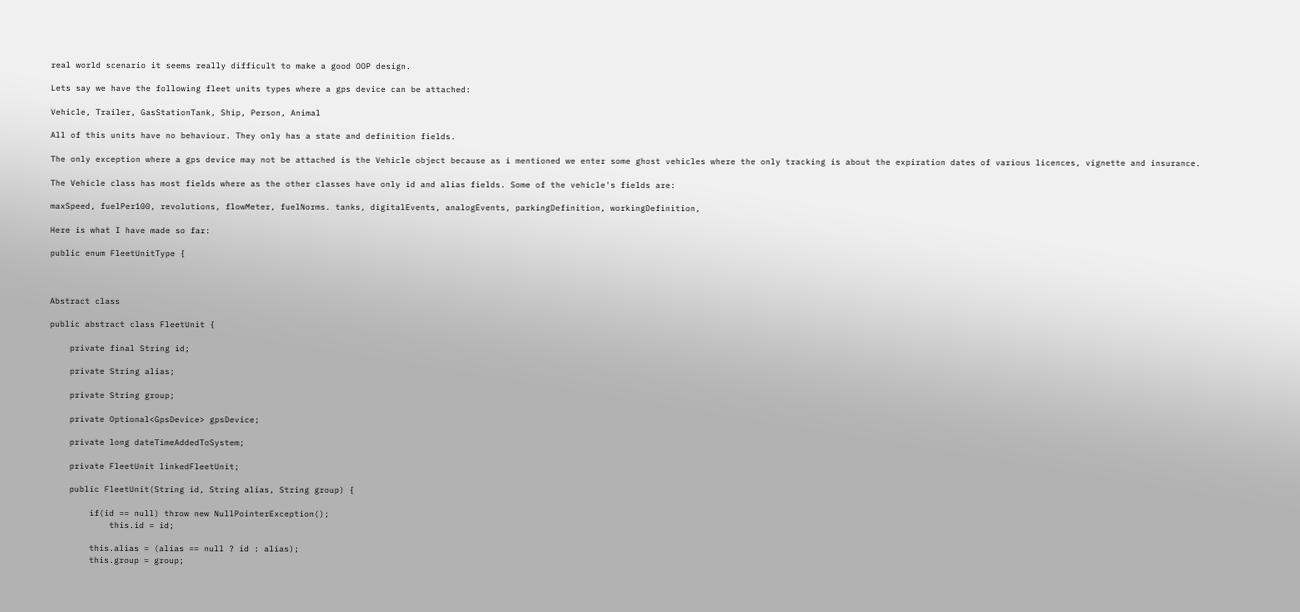real world scenario it seems really difficult to make a good OOP design.

Lets say we have the following fleet units types where a gps device can be attached:

Vehicle, Trailer, GasStationTank, Ship, Person, Animal

All of this units have no behaviour. They only has a state and definition fields.

The only exception where a gps device may not be attached is the Vehicle object because as i mentioned we enter some ghost vehicles where the only tracking is about the expiration dates of various licences, vignette and insurance.

The Vehicle class has most fields where as the other classes have only id and alias fields. Some of the vehicle's fields are:

maxSpeed, fuelPer100, revolutions, flowMeter, fuelNorms. tanks, digitalEvents, analogEvents, parkingDefinition, workingDefinition,

Here is what I have made so far:

public enum FleetUnitType {



Abstract class

public abstract class FleetUnit {

    private final String id;

    private String alias;

    private String group;

    private Optional<GpsDevice> gpsDevice;

    private long dateTimeAddedToSystem;

    private FleetUnit linkedFleetUnit;

    public FleetUnit(String id, String alias, String group) {

        if(id == null) throw new NullPointerException();
            this.id = id;

        this.alias = (alias == null ? id : alias);
        this.group = group;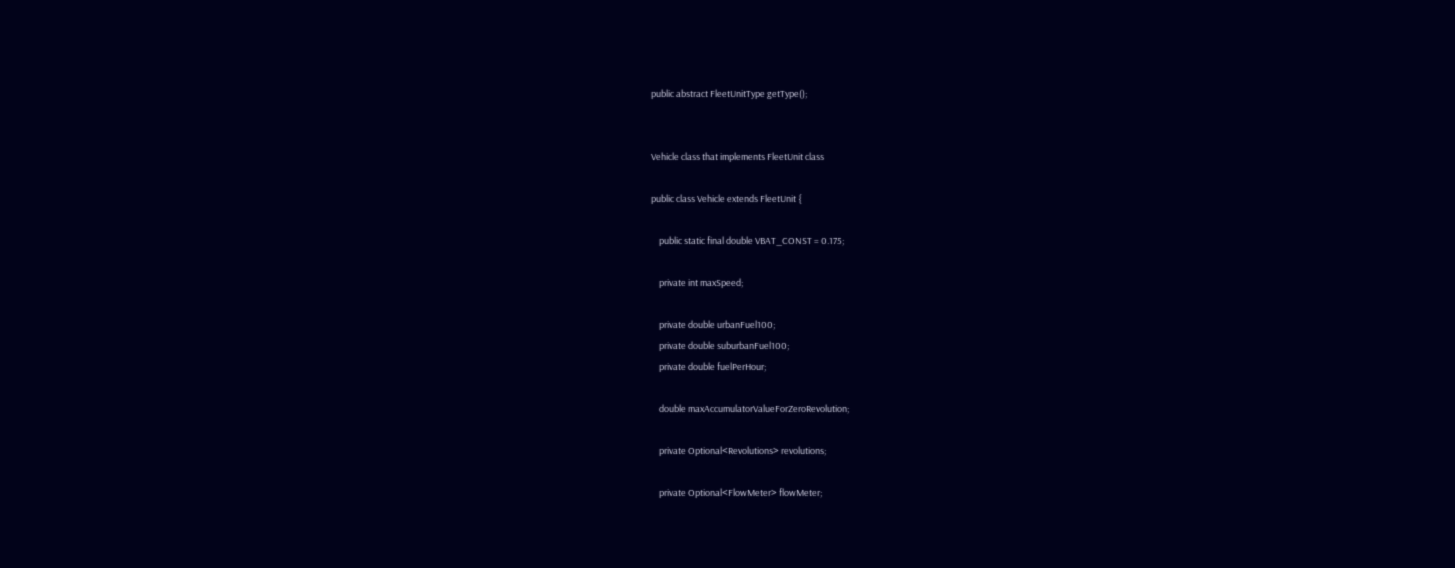public abstract FleetUnitType getType();


Vehicle class that implements FleetUnit class

public class Vehicle extends FleetUnit {

    public static final double VBAT_CONST = 0.175;

    private int maxSpeed;

    private double urbanFuel100;
    private double suburbanFuel100;
    private double fuelPerHour;

    double maxAccumulatorValueForZeroRevolution;

    private Optional<Revolutions> revolutions;

    private Optional<FlowMeter> flowMeter;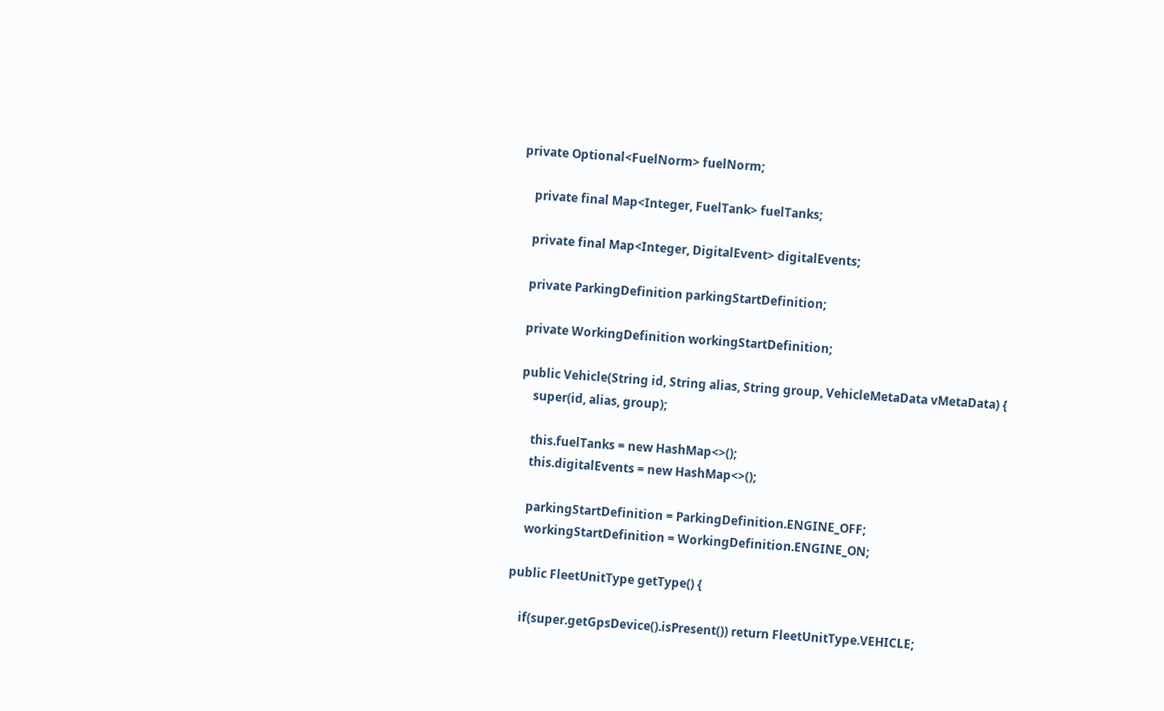private Optional<FuelNorm> fuelNorm;

    private final Map<Integer, FuelTank> fuelTanks;

    private final Map<Integer, DigitalEvent> digitalEvents;

    private ParkingDefinition parkingStartDefinition;

    private WorkingDefinition workingStartDefinition;

    public Vehicle(String id, String alias, String group, VehicleMetaData vMetaData) {
        super(id, alias, group);

        this.fuelTanks = new HashMap<>();
        this.digitalEvents = new HashMap<>();

        parkingStartDefinition = ParkingDefinition.ENGINE_OFF;
        workingStartDefinition = WorkingDefinition.ENGINE_ON;

    public FleetUnitType getType() {

        if(super.getGpsDevice().isPresent()) return FleetUnitType.VEHICLE;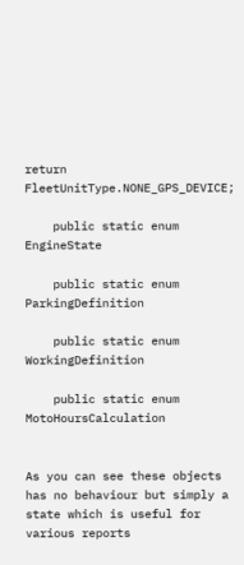return FleetUnitType.NONE_GPS_DEVICE;

    public static enum EngineState

    public static enum ParkingDefinition

    public static enum WorkingDefinition

    public static enum MotoHoursCalculation


As you can see these objects has no behaviour but simply a state which is useful for various reports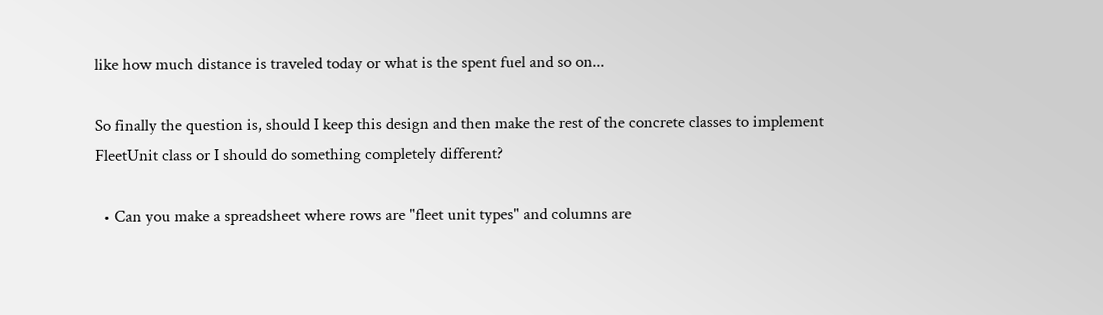like how much distance is traveled today or what is the spent fuel and so on...

So finally the question is, should I keep this design and then make the rest of the concrete classes to implement FleetUnit class or I should do something completely different?

  • Can you make a spreadsheet where rows are "fleet unit types" and columns are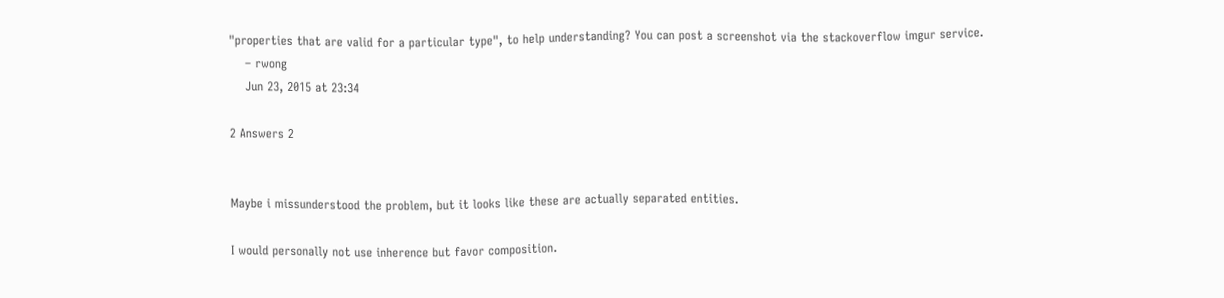"properties that are valid for a particular type", to help understanding? You can post a screenshot via the stackoverflow imgur service.
    – rwong
    Jun 23, 2015 at 23:34

2 Answers 2


Maybe i missunderstood the problem, but it looks like these are actually separated entities.

I would personally not use inherence but favor composition.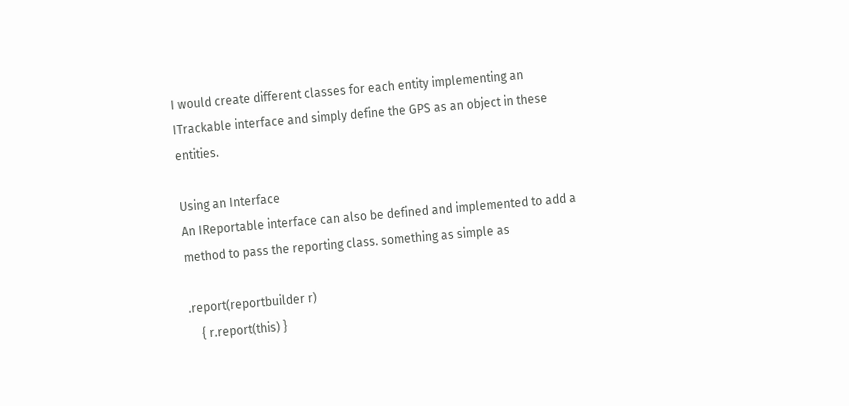I would create different classes for each entity implementing an ITrackable interface and simply define the GPS as an object in these entities.

Using an Interface
An IReportable interface can also be defined and implemented to add a method to pass the reporting class. something as simple as

.report(reportbuilder r)
    { r.report(this) }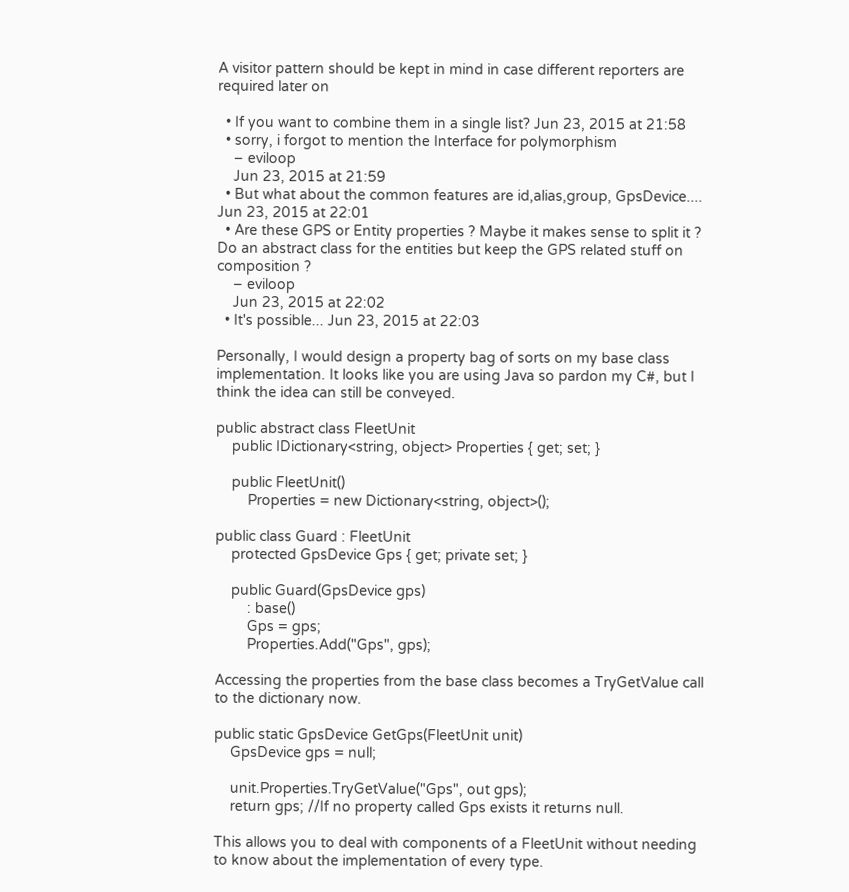A visitor pattern should be kept in mind in case different reporters are required later on

  • If you want to combine them in a single list? Jun 23, 2015 at 21:58
  • sorry, i forgot to mention the Interface for polymorphism
    – eviloop
    Jun 23, 2015 at 21:59
  • But what about the common features are id,alias,group, GpsDevice.... Jun 23, 2015 at 22:01
  • Are these GPS or Entity properties ? Maybe it makes sense to split it ? Do an abstract class for the entities but keep the GPS related stuff on composition ?
    – eviloop
    Jun 23, 2015 at 22:02
  • It's possible... Jun 23, 2015 at 22:03

Personally, I would design a property bag of sorts on my base class implementation. It looks like you are using Java so pardon my C#, but I think the idea can still be conveyed.

public abstract class FleetUnit
    public IDictionary<string, object> Properties { get; set; }

    public FleetUnit()
        Properties = new Dictionary<string, object>();

public class Guard : FleetUnit
    protected GpsDevice Gps { get; private set; }

    public Guard(GpsDevice gps)
        : base()
        Gps = gps;
        Properties.Add("Gps", gps);

Accessing the properties from the base class becomes a TryGetValue call to the dictionary now.

public static GpsDevice GetGps(FleetUnit unit)
    GpsDevice gps = null;

    unit.Properties.TryGetValue("Gps", out gps);
    return gps; //If no property called Gps exists it returns null.

This allows you to deal with components of a FleetUnit without needing to know about the implementation of every type.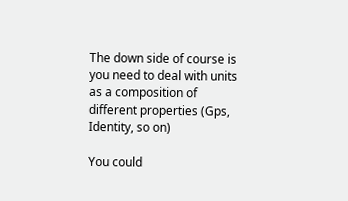The down side of course is you need to deal with units as a composition of different properties (Gps, Identity, so on)

You could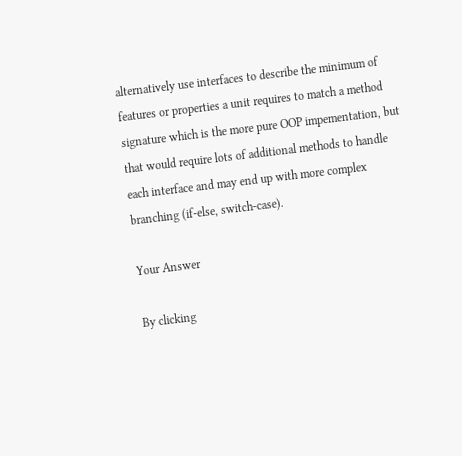alternatively use interfaces to describe the minimum of features or properties a unit requires to match a method signature which is the more pure OOP impementation, but that would require lots of additional methods to handle each interface and may end up with more complex branching (if-else, switch-case).

Your Answer

By clicking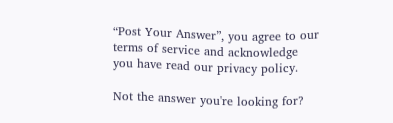“Post Your Answer”, you agree to our terms of service and acknowledge you have read our privacy policy.

Not the answer you're looking for?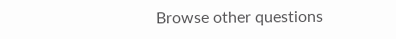Browse other questions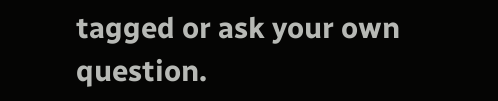tagged or ask your own question.